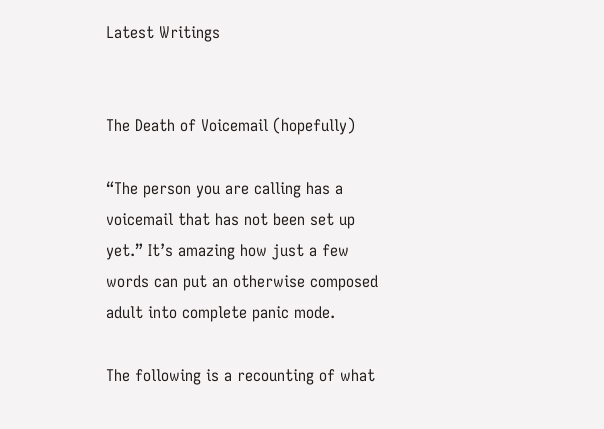Latest Writings


The Death of Voicemail (hopefully)

“The person you are calling has a voicemail that has not been set up yet.” It’s amazing how just a few words can put an otherwise composed adult into complete panic mode.

The following is a recounting of what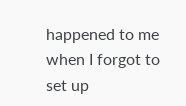happened to me when I forgot to set up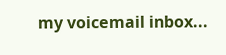my voicemail inbox...